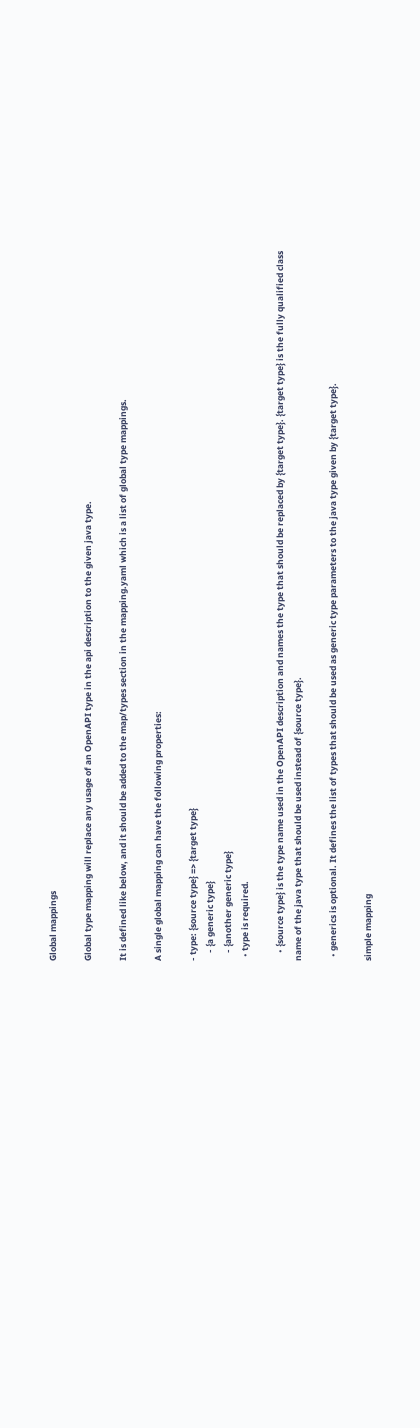Global mappings

Global type mapping will replace any usage of an OpenAPI type in the api description to the given java type.

It is defined like below, and it should be added to the map/types section in the mapping.yaml which is a list of global type mappings.

A single global mapping can have the following properties:

- type: {source type} => {target type}
    - {a generic type}
    - {another generic type}
  • type is required.

    • {source type} is the type name used in the OpenAPI description and names the type that should be replaced by {target type}. {target type} is the fully qualified class name of the java type that should be used instead of {source type}.

  • generics is optional. It defines the list of types that should be used as generic type parameters to the java type given by {target type}.

simple mapping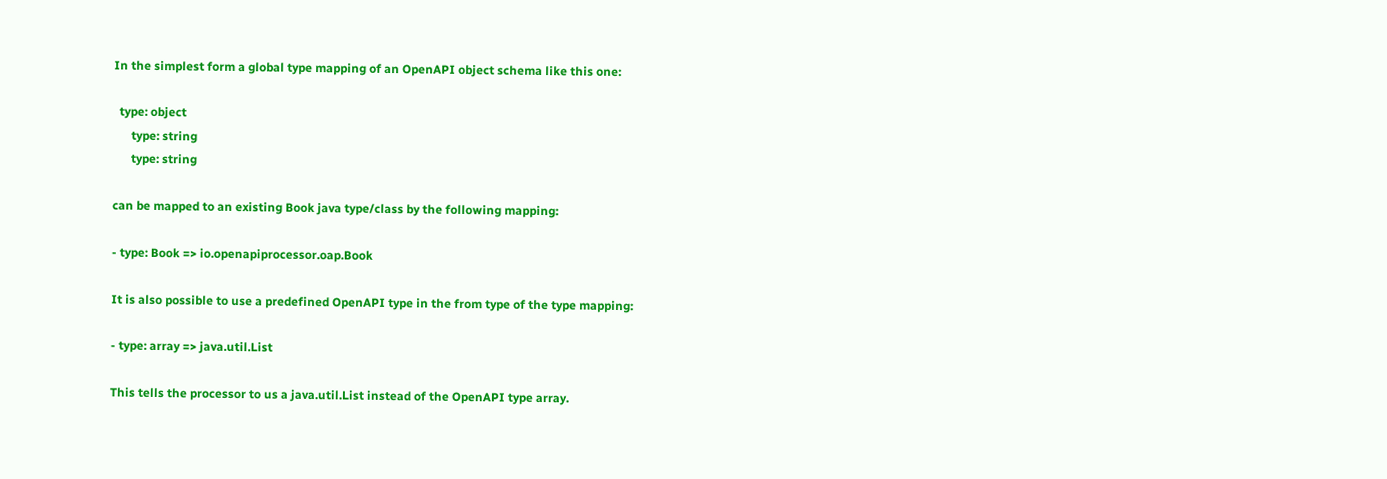In the simplest form a global type mapping of an OpenAPI object schema like this one:

  type: object
      type: string
      type: string

can be mapped to an existing Book java type/class by the following mapping:

- type: Book => io.openapiprocessor.oap.Book

It is also possible to use a predefined OpenAPI type in the from type of the type mapping:

- type: array => java.util.List

This tells the processor to us a java.util.List instead of the OpenAPI type array.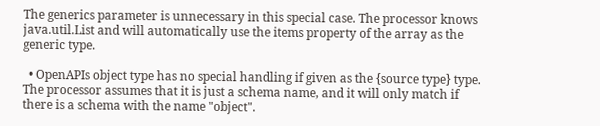The generics parameter is unnecessary in this special case. The processor knows java.util.List and will automatically use the items property of the array as the generic type.

  • OpenAPIs object type has no special handling if given as the {source type} type. The processor assumes that it is just a schema name, and it will only match if there is a schema with the name "object".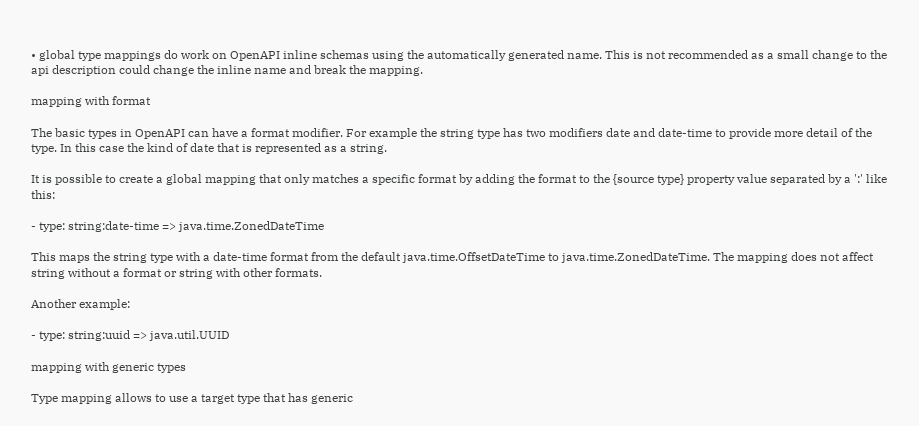• global type mappings do work on OpenAPI inline schemas using the automatically generated name. This is not recommended as a small change to the api description could change the inline name and break the mapping.

mapping with format

The basic types in OpenAPI can have a format modifier. For example the string type has two modifiers date and date-time to provide more detail of the type. In this case the kind of date that is represented as a string.

It is possible to create a global mapping that only matches a specific format by adding the format to the {source type} property value separated by a ':' like this:

- type: string:date-time => java.time.ZonedDateTime

This maps the string type with a date-time format from the default java.time.OffsetDateTime to java.time.ZonedDateTime. The mapping does not affect string without a format or string with other formats.

Another example:

- type: string:uuid => java.util.UUID

mapping with generic types

Type mapping allows to use a target type that has generic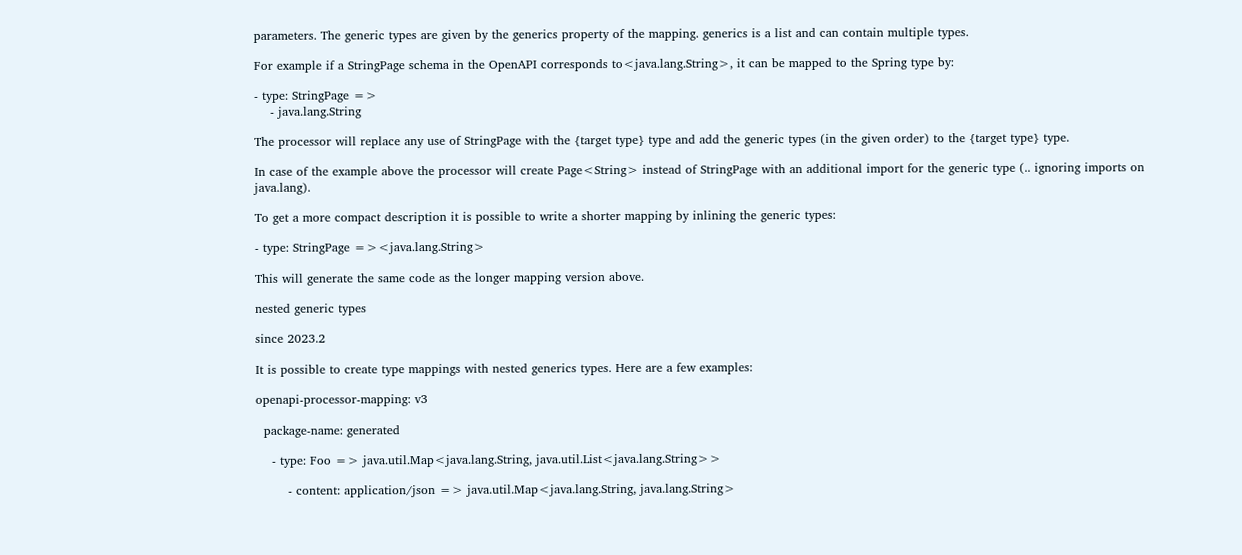parameters. The generic types are given by the generics property of the mapping. generics is a list and can contain multiple types.

For example if a StringPage schema in the OpenAPI corresponds to<java.lang.String>, it can be mapped to the Spring type by:

- type: StringPage =>
    - java.lang.String

The processor will replace any use of StringPage with the {target type} type and add the generic types (in the given order) to the {target type} type.

In case of the example above the processor will create Page<String> instead of StringPage with an additional import for the generic type (.. ignoring imports on java.lang).

To get a more compact description it is possible to write a shorter mapping by inlining the generic types:

- type: StringPage =><java.lang.String>

This will generate the same code as the longer mapping version above.

nested generic types

since 2023.2

It is possible to create type mappings with nested generics types. Here are a few examples:

openapi-processor-mapping: v3

  package-name: generated

    - type: Foo => java.util.Map<java.lang.String, java.util.List<java.lang.String>>

        - content: application/json => java.util.Map<java.lang.String, java.lang.String>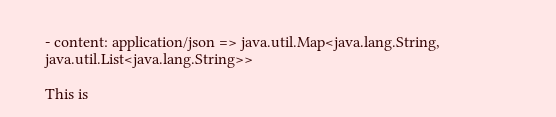- content: application/json => java.util.Map<java.lang.String, java.util.List<java.lang.String>>

This is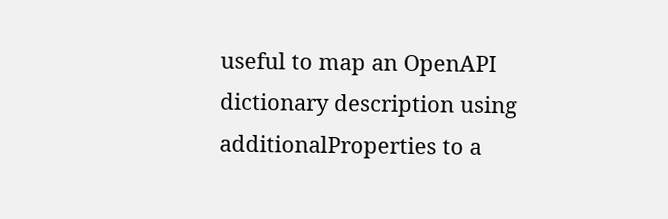useful to map an OpenAPI dictionary description using additionalProperties to a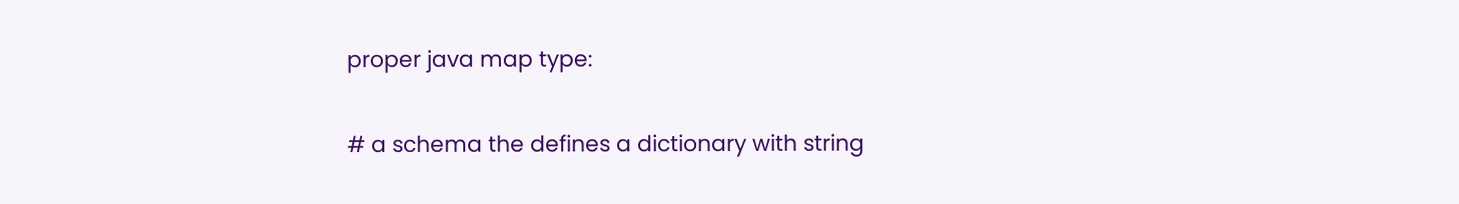proper java map type:

# a schema the defines a dictionary with string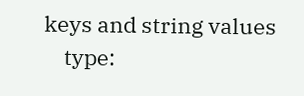keys and string values
    type: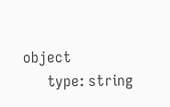object
      type: string